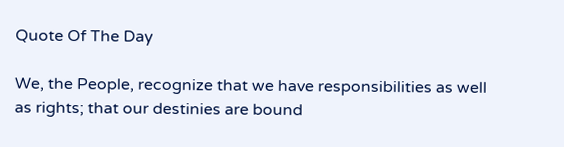Quote Of The Day

We, the People, recognize that we have responsibilities as well as rights; that our destinies are bound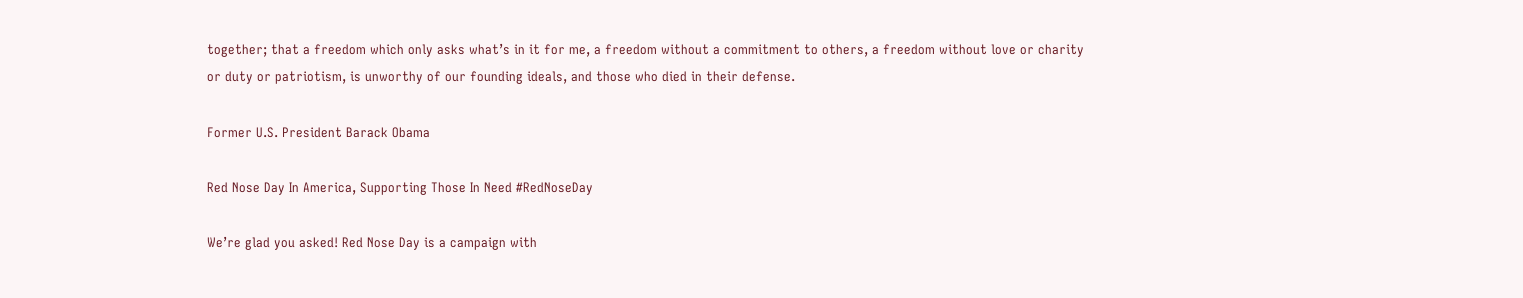together; that a freedom which only asks what’s in it for me, a freedom without a commitment to others, a freedom without love or charity or duty or patriotism, is unworthy of our founding ideals, and those who died in their defense.

Former U.S. President Barack Obama

Red Nose Day In America, Supporting Those In Need #RedNoseDay

We’re glad you asked! Red Nose Day is a campaign with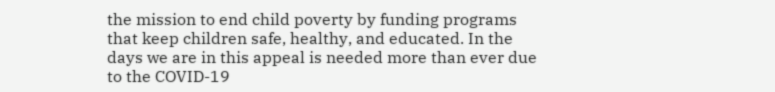the mission to end child poverty by funding programs that keep children safe, healthy, and educated. In the days we are in this appeal is needed more than ever due to the COVID-19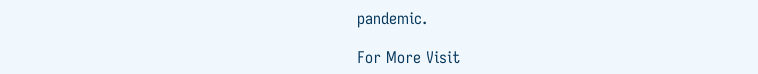pandemic.

For More Visit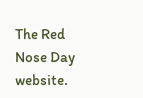The Red Nose Day website.